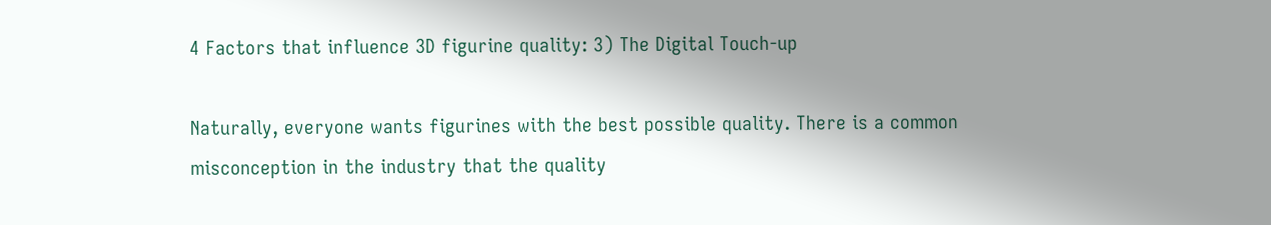4 Factors that influence 3D figurine quality: 3) The Digital Touch-up

Naturally, everyone wants figurines with the best possible quality. There is a common misconception in the industry that the quality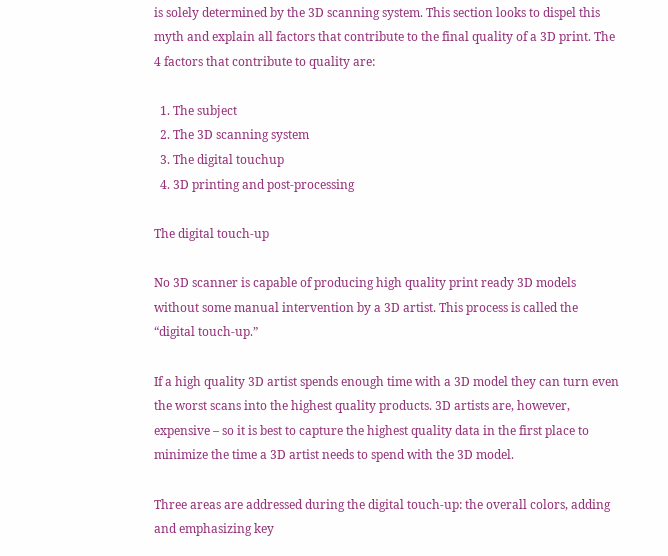is solely determined by the 3D scanning system. This section looks to dispel this myth and explain all factors that contribute to the final quality of a 3D print. The 4 factors that contribute to quality are:

  1. The subject
  2. The 3D scanning system
  3. The digital touchup
  4. 3D printing and post-processing

The digital touch-up

No 3D scanner is capable of producing high quality print ready 3D models without some manual intervention by a 3D artist. This process is called the “digital touch-up.”

If a high quality 3D artist spends enough time with a 3D model they can turn even the worst scans into the highest quality products. 3D artists are, however, expensive – so it is best to capture the highest quality data in the first place to minimize the time a 3D artist needs to spend with the 3D model.

Three areas are addressed during the digital touch-up: the overall colors, adding and emphasizing key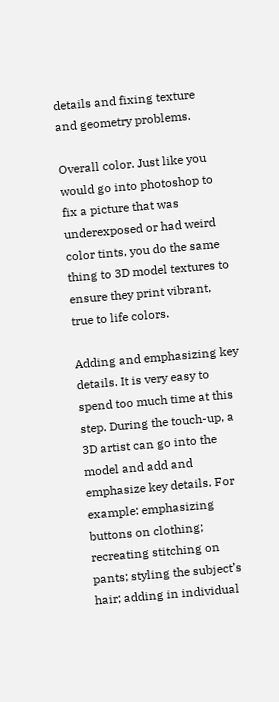details and fixing texture and geometry problems.

Overall color. Just like you would go into photoshop to fix a picture that was underexposed or had weird color tints, you do the same thing to 3D model textures to ensure they print vibrant, true to life colors.

Adding and emphasizing key details. It is very easy to spend too much time at this step. During the touch-up, a 3D artist can go into the model and add and emphasize key details. For example: emphasizing buttons on clothing; recreating stitching on pants; styling the subject’s hair; adding in individual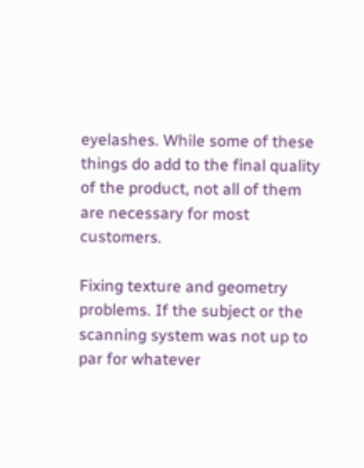eyelashes. While some of these things do add to the final quality of the product, not all of them are necessary for most customers.

Fixing texture and geometry problems. If the subject or the scanning system was not up to par for whatever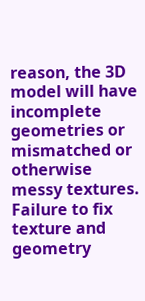reason, the 3D model will have incomplete geometries or mismatched or otherwise messy textures. Failure to fix texture and geometry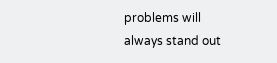problems will always stand out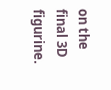on the final 3D figurine.